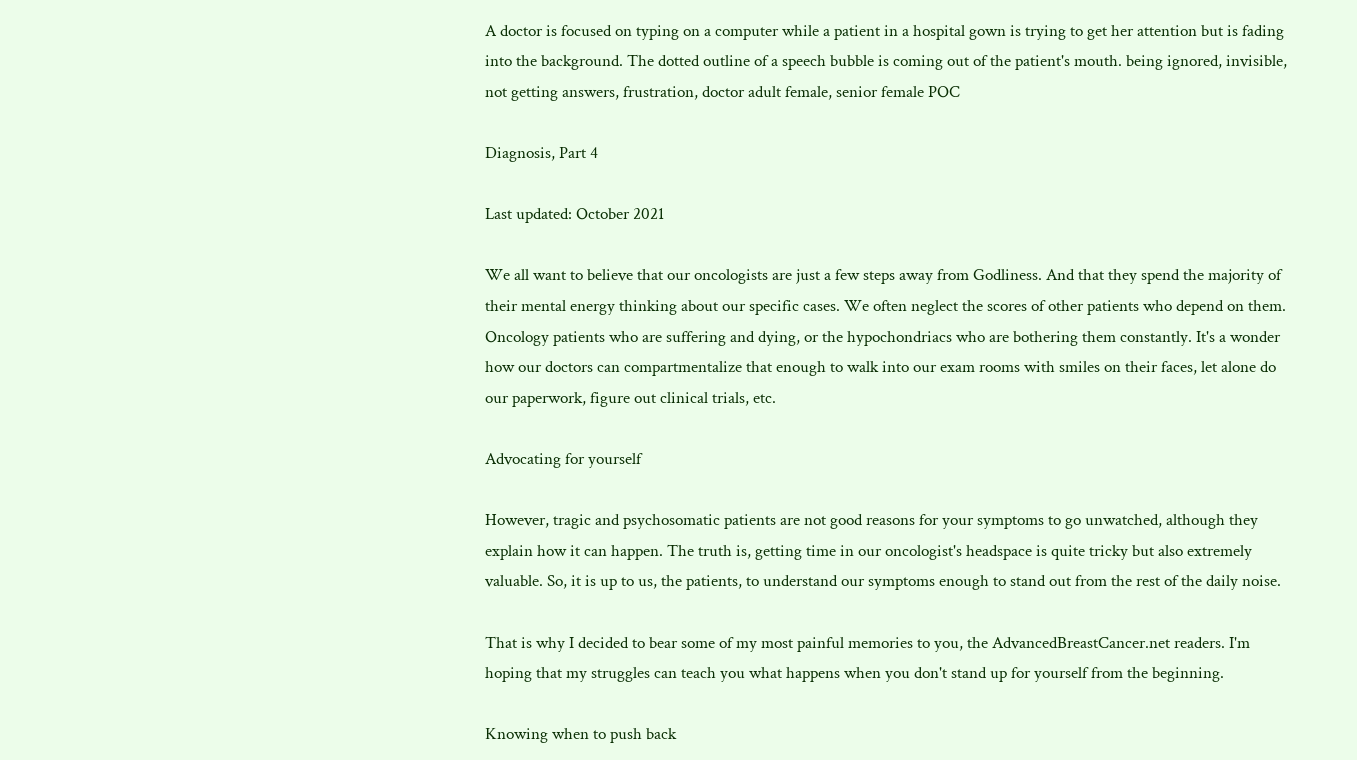A doctor is focused on typing on a computer while a patient in a hospital gown is trying to get her attention but is fading into the background. The dotted outline of a speech bubble is coming out of the patient's mouth. being ignored, invisible, not getting answers, frustration, doctor adult female, senior female POC

Diagnosis, Part 4

Last updated: October 2021

We all want to believe that our oncologists are just a few steps away from Godliness. And that they spend the majority of their mental energy thinking about our specific cases. We often neglect the scores of other patients who depend on them. Oncology patients who are suffering and dying, or the hypochondriacs who are bothering them constantly. It's a wonder how our doctors can compartmentalize that enough to walk into our exam rooms with smiles on their faces, let alone do our paperwork, figure out clinical trials, etc.

Advocating for yourself

However, tragic and psychosomatic patients are not good reasons for your symptoms to go unwatched, although they explain how it can happen. The truth is, getting time in our oncologist's headspace is quite tricky but also extremely valuable. So, it is up to us, the patients, to understand our symptoms enough to stand out from the rest of the daily noise.

That is why I decided to bear some of my most painful memories to you, the AdvancedBreastCancer.net readers. I'm hoping that my struggles can teach you what happens when you don't stand up for yourself from the beginning.

Knowing when to push back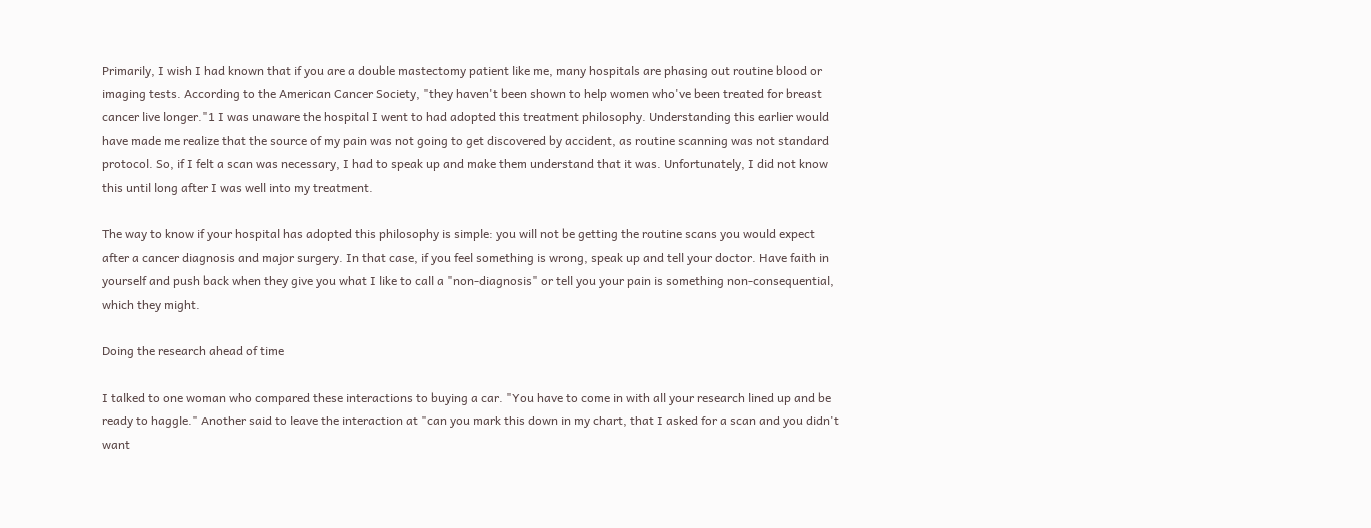Primarily, I wish I had known that if you are a double mastectomy patient like me, many hospitals are phasing out routine blood or imaging tests. According to the American Cancer Society, "they haven't been shown to help women who've been treated for breast cancer live longer."1 I was unaware the hospital I went to had adopted this treatment philosophy. Understanding this earlier would have made me realize that the source of my pain was not going to get discovered by accident, as routine scanning was not standard protocol. So, if I felt a scan was necessary, I had to speak up and make them understand that it was. Unfortunately, I did not know this until long after I was well into my treatment.

The way to know if your hospital has adopted this philosophy is simple: you will not be getting the routine scans you would expect after a cancer diagnosis and major surgery. In that case, if you feel something is wrong, speak up and tell your doctor. Have faith in yourself and push back when they give you what I like to call a "non-diagnosis" or tell you your pain is something non-consequential, which they might.

Doing the research ahead of time

I talked to one woman who compared these interactions to buying a car. "You have to come in with all your research lined up and be ready to haggle." Another said to leave the interaction at "can you mark this down in my chart, that I asked for a scan and you didn't want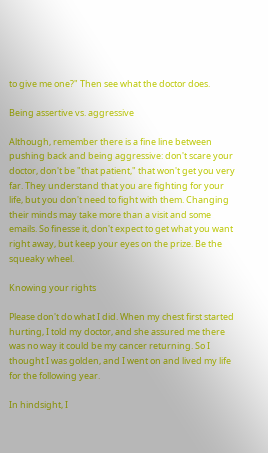to give me one?" Then see what the doctor does.

Being assertive vs. aggressive

Although, remember there is a fine line between pushing back and being aggressive: don't scare your doctor, don't be "that patient," that won't get you very far. They understand that you are fighting for your life, but you don't need to fight with them. Changing their minds may take more than a visit and some emails. So finesse it, don't expect to get what you want right away, but keep your eyes on the prize. Be the squeaky wheel.

Knowing your rights

Please don't do what I did. When my chest first started hurting, I told my doctor, and she assured me there was no way it could be my cancer returning. So I thought I was golden, and I went on and lived my life for the following year.

In hindsight, I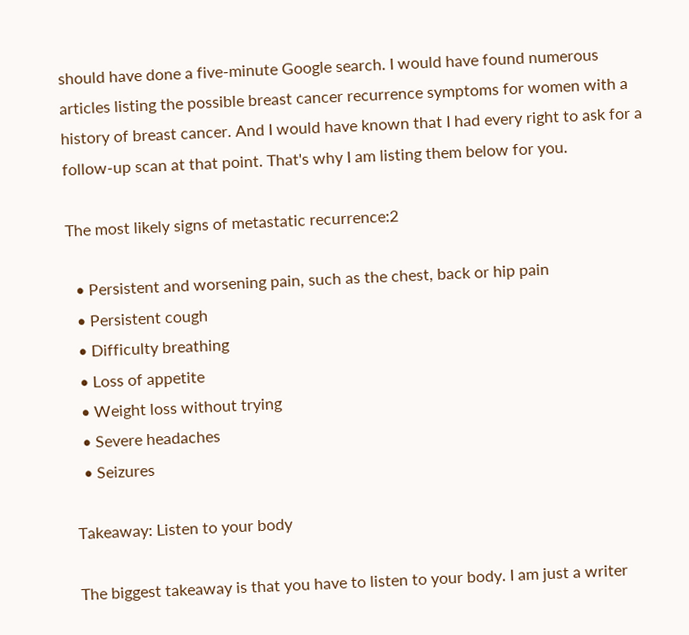should have done a five-minute Google search. I would have found numerous articles listing the possible breast cancer recurrence symptoms for women with a history of breast cancer. And I would have known that I had every right to ask for a follow-up scan at that point. That's why I am listing them below for you.

The most likely signs of metastatic recurrence:2

  • Persistent and worsening pain, such as the chest, back or hip pain
  • Persistent cough
  • Difficulty breathing
  • Loss of appetite
  • Weight loss without trying
  • Severe headaches
  • Seizures

Takeaway: Listen to your body

The biggest takeaway is that you have to listen to your body. I am just a writer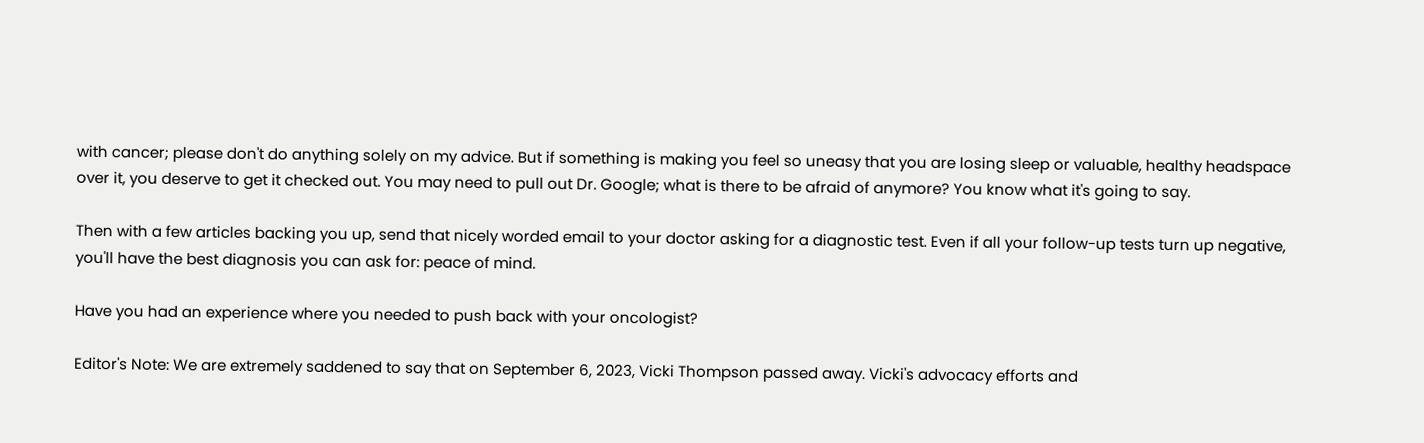with cancer; please don't do anything solely on my advice. But if something is making you feel so uneasy that you are losing sleep or valuable, healthy headspace over it, you deserve to get it checked out. You may need to pull out Dr. Google; what is there to be afraid of anymore? You know what it's going to say.

Then with a few articles backing you up, send that nicely worded email to your doctor asking for a diagnostic test. Even if all your follow-up tests turn up negative, you'll have the best diagnosis you can ask for: peace of mind.

Have you had an experience where you needed to push back with your oncologist?

Editor's Note: We are extremely saddened to say that on September 6, 2023, Vicki Thompson passed away. Vicki's advocacy efforts and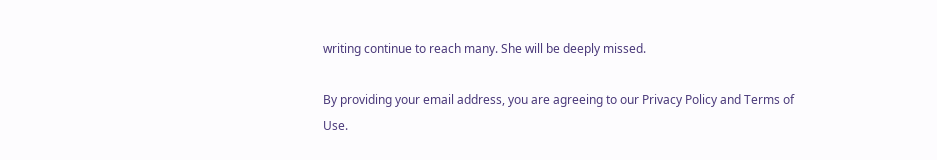writing continue to reach many. She will be deeply missed.

By providing your email address, you are agreeing to our Privacy Policy and Terms of Use.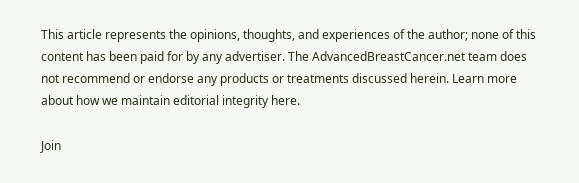This article represents the opinions, thoughts, and experiences of the author; none of this content has been paid for by any advertiser. The AdvancedBreastCancer.net team does not recommend or endorse any products or treatments discussed herein. Learn more about how we maintain editorial integrity here.

Join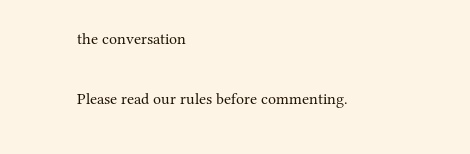the conversation

Please read our rules before commenting.